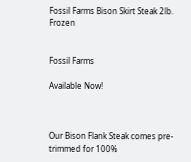Fossil Farms Bison Skirt Steak 2lb. Frozen


Fossil Farms

Available Now!



Our Bison Flank Steak comes pre-trimmed for 100%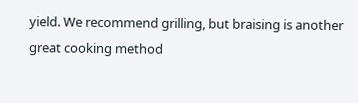yield. We recommend grilling, but braising is another great cooking method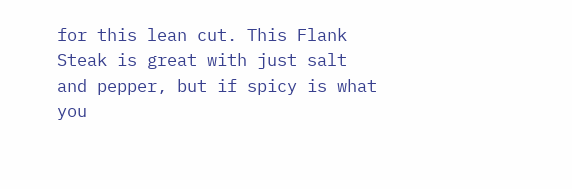for this lean cut. This Flank Steak is great with just salt and pepper, but if spicy is what you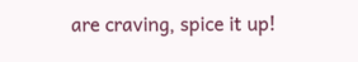are craving, spice it up!